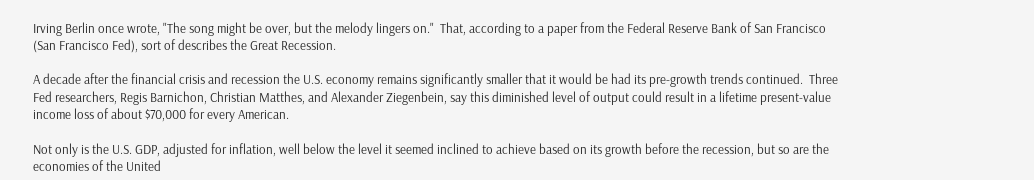Irving Berlin once wrote, "The song might be over, but the melody lingers on."  That, according to a paper from the Federal Reserve Bank of San Francisco (San Francisco Fed), sort of describes the Great Recession.

A decade after the financial crisis and recession the U.S. economy remains significantly smaller that it would be had its pre-growth trends continued.  Three Fed researchers, Regis Barnichon, Christian Matthes, and Alexander Ziegenbein, say this diminished level of output could result in a lifetime present-value income loss of about $70,000 for every American.

Not only is the U.S. GDP, adjusted for inflation, well below the level it seemed inclined to achieve based on its growth before the recession, but so are the economies of the United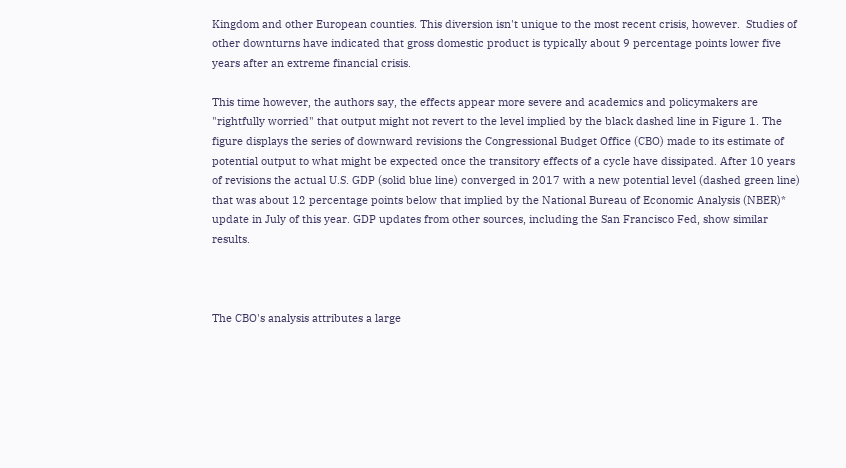Kingdom and other European counties. This diversion isn't unique to the most recent crisis, however.  Studies of other downturns have indicated that gross domestic product is typically about 9 percentage points lower five years after an extreme financial crisis.

This time however, the authors say, the effects appear more severe and academics and policymakers are "rightfully worried" that output might not revert to the level implied by the black dashed line in Figure 1. The figure displays the series of downward revisions the Congressional Budget Office (CBO) made to its estimate of potential output to what might be expected once the transitory effects of a cycle have dissipated. After 10 years of revisions the actual U.S. GDP (solid blue line) converged in 2017 with a new potential level (dashed green line) that was about 12 percentage points below that implied by the National Bureau of Economic Analysis (NBER)* update in July of this year. GDP updates from other sources, including the San Francisco Fed, show similar results.



The CBO's analysis attributes a large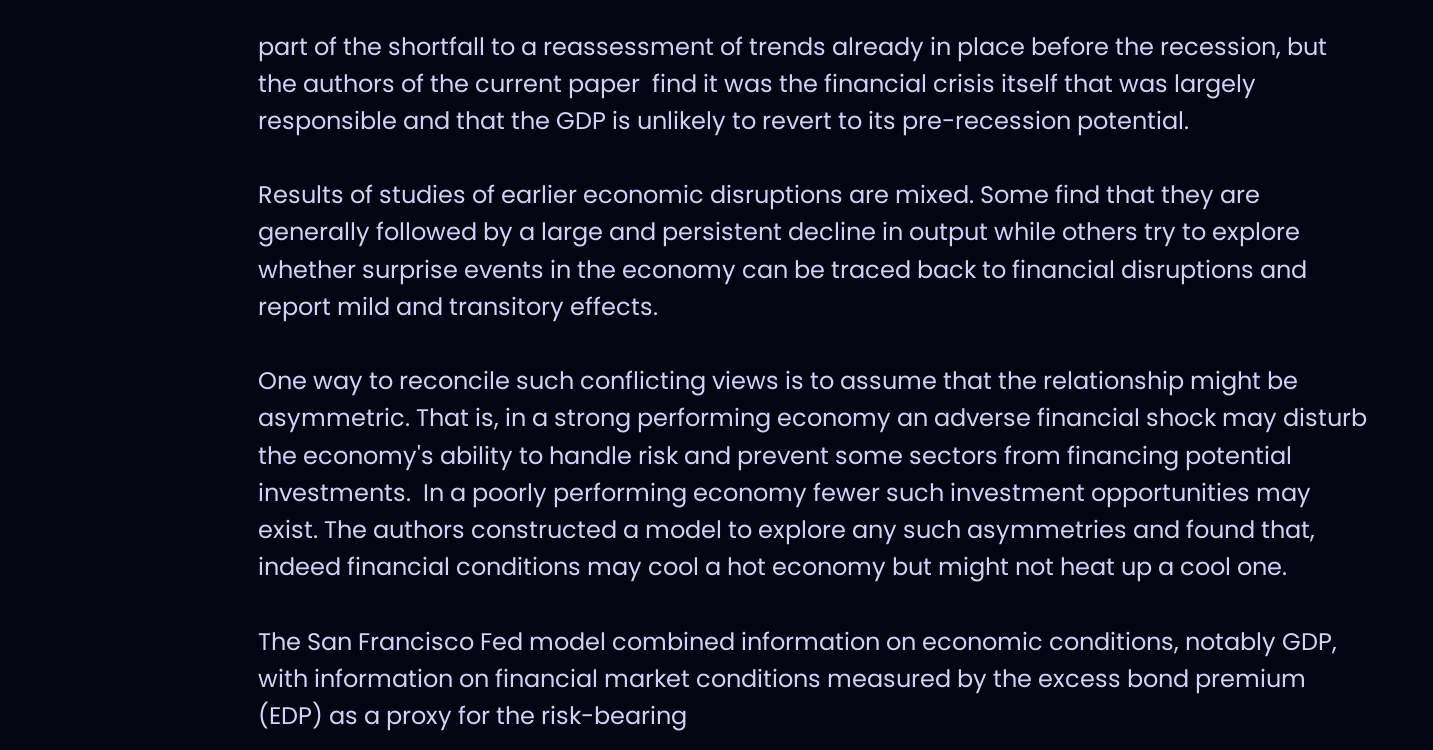part of the shortfall to a reassessment of trends already in place before the recession, but the authors of the current paper  find it was the financial crisis itself that was largely responsible and that the GDP is unlikely to revert to its pre-recession potential.

Results of studies of earlier economic disruptions are mixed. Some find that they are generally followed by a large and persistent decline in output while others try to explore whether surprise events in the economy can be traced back to financial disruptions and report mild and transitory effects.

One way to reconcile such conflicting views is to assume that the relationship might be asymmetric. That is, in a strong performing economy an adverse financial shock may disturb the economy's ability to handle risk and prevent some sectors from financing potential investments.  In a poorly performing economy fewer such investment opportunities may exist. The authors constructed a model to explore any such asymmetries and found that, indeed financial conditions may cool a hot economy but might not heat up a cool one.

The San Francisco Fed model combined information on economic conditions, notably GDP, with information on financial market conditions measured by the excess bond premium (EDP) as a proxy for the risk-bearing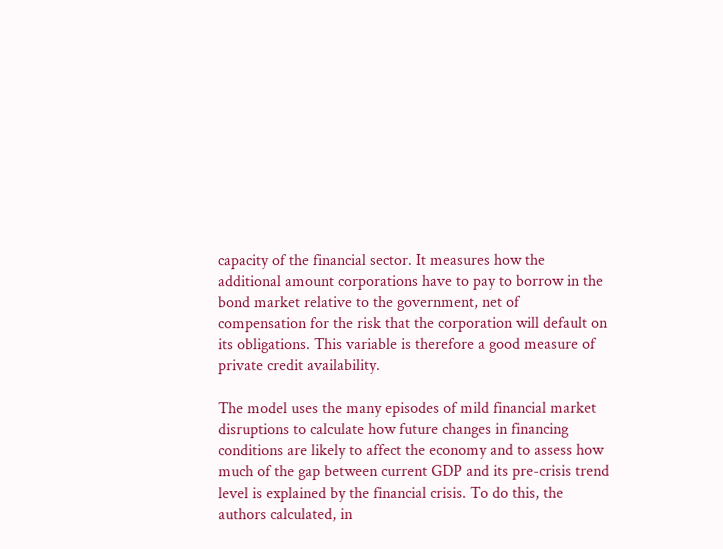capacity of the financial sector. It measures how the additional amount corporations have to pay to borrow in the bond market relative to the government, net of compensation for the risk that the corporation will default on its obligations. This variable is therefore a good measure of private credit availability.

The model uses the many episodes of mild financial market disruptions to calculate how future changes in financing conditions are likely to affect the economy and to assess how much of the gap between current GDP and its pre-crisis trend level is explained by the financial crisis. To do this, the authors calculated, in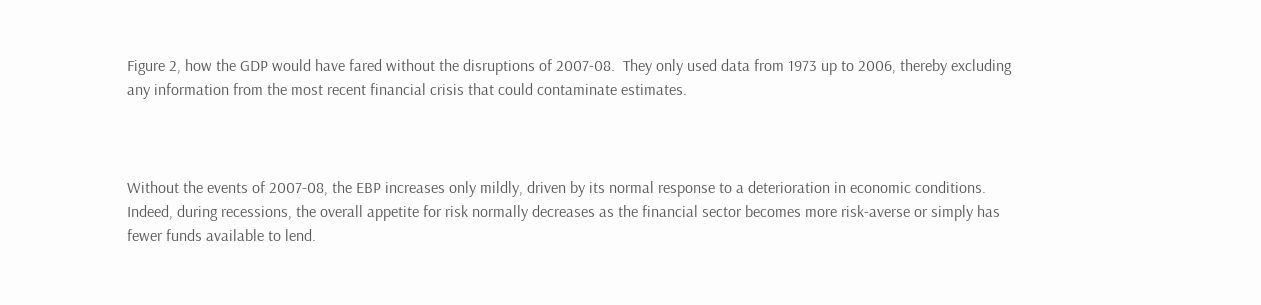Figure 2, how the GDP would have fared without the disruptions of 2007-08.  They only used data from 1973 up to 2006, thereby excluding any information from the most recent financial crisis that could contaminate estimates.



Without the events of 2007-08, the EBP increases only mildly, driven by its normal response to a deterioration in economic conditions. Indeed, during recessions, the overall appetite for risk normally decreases as the financial sector becomes more risk-averse or simply has fewer funds available to lend.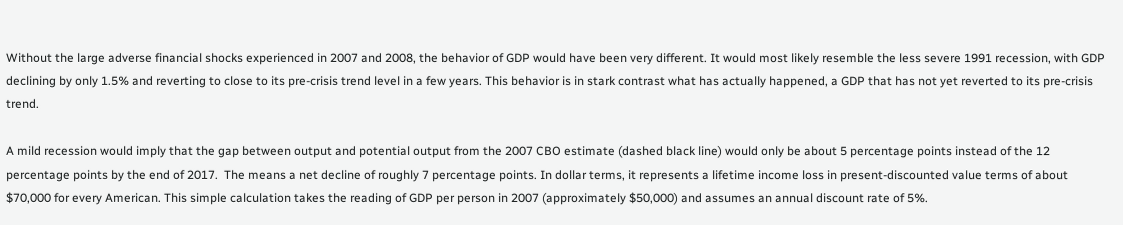Without the large adverse financial shocks experienced in 2007 and 2008, the behavior of GDP would have been very different. It would most likely resemble the less severe 1991 recession, with GDP declining by only 1.5% and reverting to close to its pre-crisis trend level in a few years. This behavior is in stark contrast what has actually happened, a GDP that has not yet reverted to its pre-crisis trend.

A mild recession would imply that the gap between output and potential output from the 2007 CBO estimate (dashed black line) would only be about 5 percentage points instead of the 12 percentage points by the end of 2017.  The means a net decline of roughly 7 percentage points. In dollar terms, it represents a lifetime income loss in present-discounted value terms of about $70,000 for every American. This simple calculation takes the reading of GDP per person in 2007 (approximately $50,000) and assumes an annual discount rate of 5%.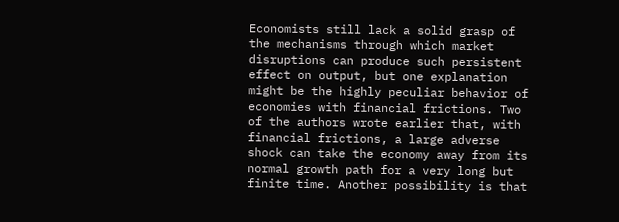Economists still lack a solid grasp of the mechanisms through which market disruptions can produce such persistent effect on output, but one explanation might be the highly peculiar behavior of economies with financial frictions. Two of the authors wrote earlier that, with financial frictions, a large adverse shock can take the economy away from its normal growth path for a very long but finite time. Another possibility is that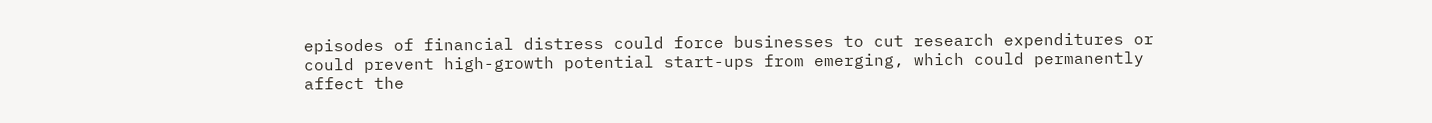episodes of financial distress could force businesses to cut research expenditures or could prevent high-growth potential start-ups from emerging, which could permanently affect the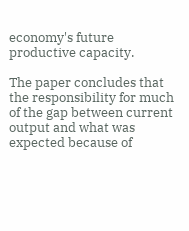economy's future productive capacity.

The paper concludes that the responsibility for much of the gap between current output and what was expected because of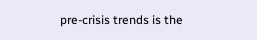pre-crisis trends is the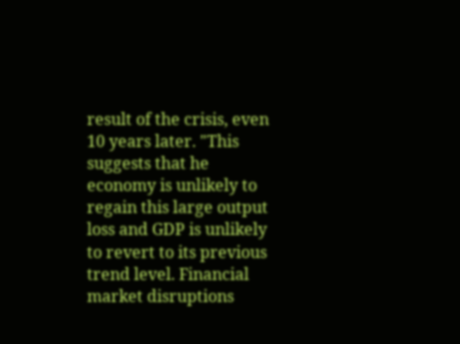result of the crisis, even 10 years later. "This suggests that he economy is unlikely to regain this large output loss and GDP is unlikely to revert to its previous trend level. Financial market disruptions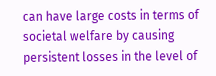can have large costs in terms of societal welfare by causing persistent losses in the level of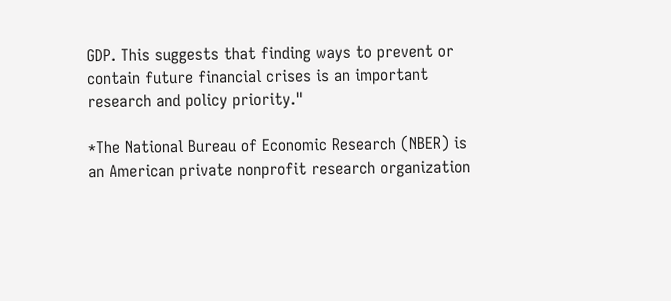GDP. This suggests that finding ways to prevent or contain future financial crises is an important research and policy priority."

*The National Bureau of Economic Research (NBER) is an American private nonprofit research organization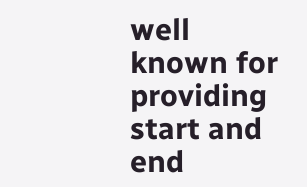well known for providing start and end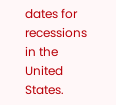dates for recessions in the United States.